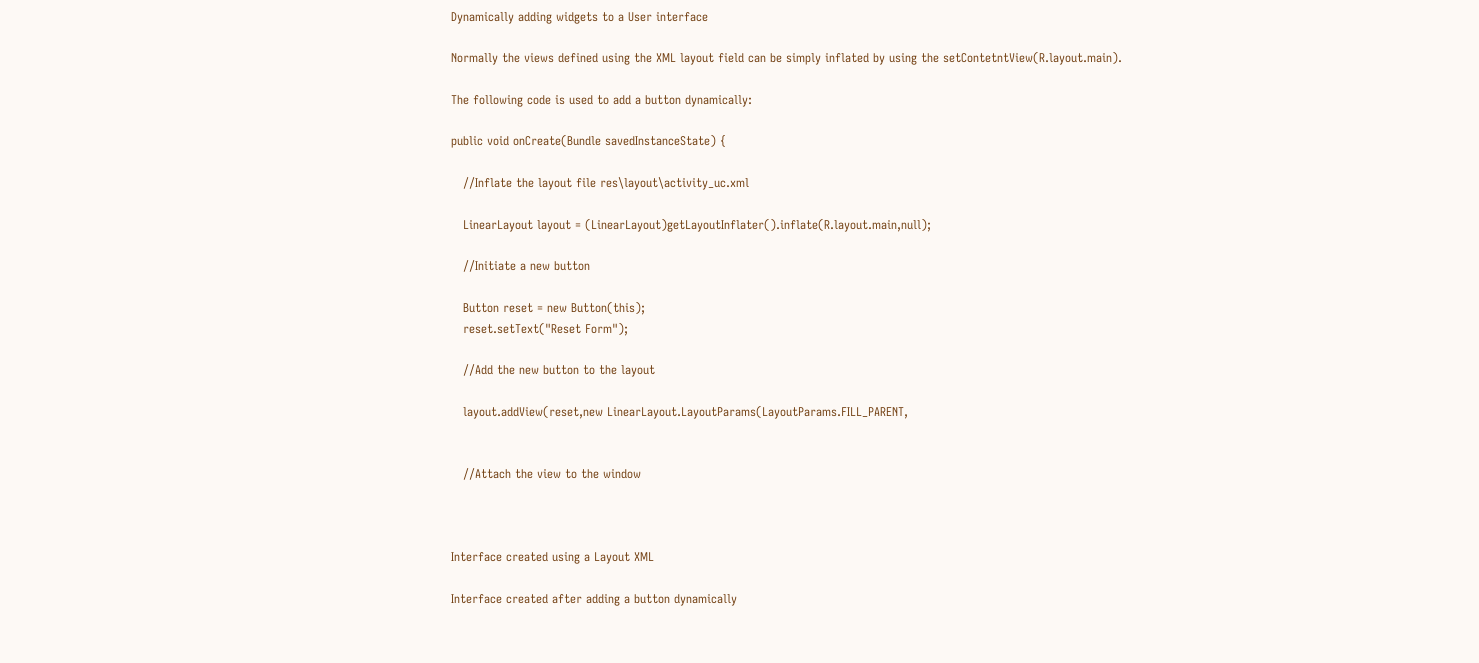Dynamically adding widgets to a User interface

Normally the views defined using the XML layout field can be simply inflated by using the setContetntView(R.layout.main).

The following code is used to add a button dynamically:

public void onCreate(Bundle savedInstanceState) {

   //Inflate the layout file res\layout\activity_uc.xml

   LinearLayout layout = (LinearLayout)getLayoutInflater().inflate(R.layout.main,null);

   //Initiate a new button

   Button reset = new Button(this);
   reset.setText("Reset Form");

   //Add the new button to the layout

   layout.addView(reset,new LinearLayout.LayoutParams(LayoutParams.FILL_PARENT,


   //Attach the view to the window



Interface created using a Layout XML

Interface created after adding a button dynamically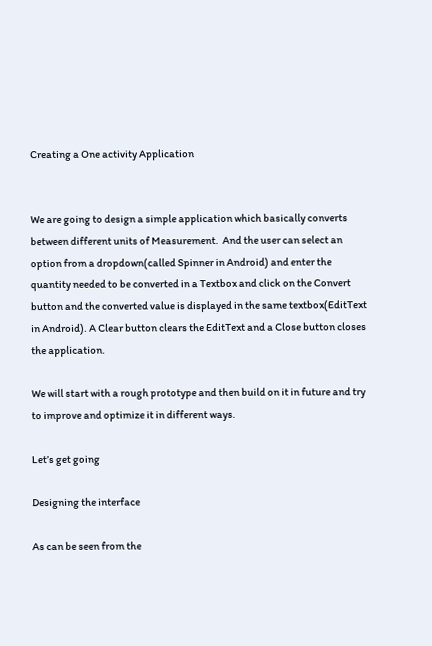Creating a One activity Application


We are going to design a simple application which basically converts between different units of Measurement.  And the user can select an option from a dropdown(called Spinner in Android) and enter the quantity needed to be converted in a Textbox and click on the Convert button and the converted value is displayed in the same textbox(EditText in Android). A Clear button clears the EditText and a Close button closes the application.

We will start with a rough prototype and then build on it in future and try to improve and optimize it in different ways.

Let’s get going

Designing the interface

As can be seen from the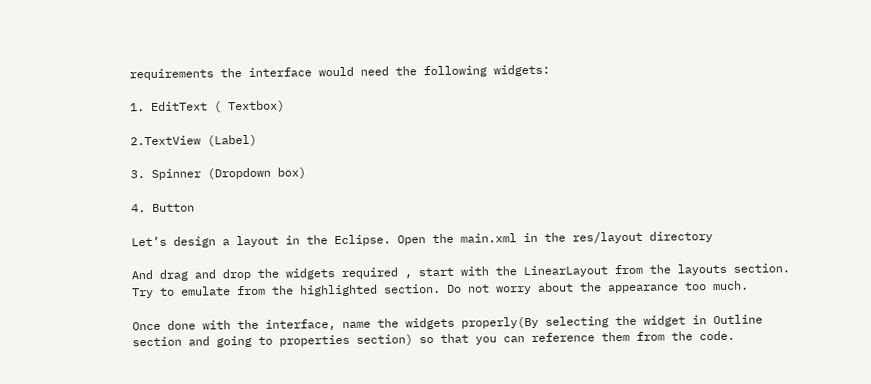requirements the interface would need the following widgets:

1. EditText ( Textbox)

2.TextView (Label)

3. Spinner (Dropdown box)

4. Button

Let’s design a layout in the Eclipse. Open the main.xml in the res/layout directory

And drag and drop the widgets required , start with the LinearLayout from the layouts section. Try to emulate from the highlighted section. Do not worry about the appearance too much.

Once done with the interface, name the widgets properly(By selecting the widget in Outline section and going to properties section) so that you can reference them from the code.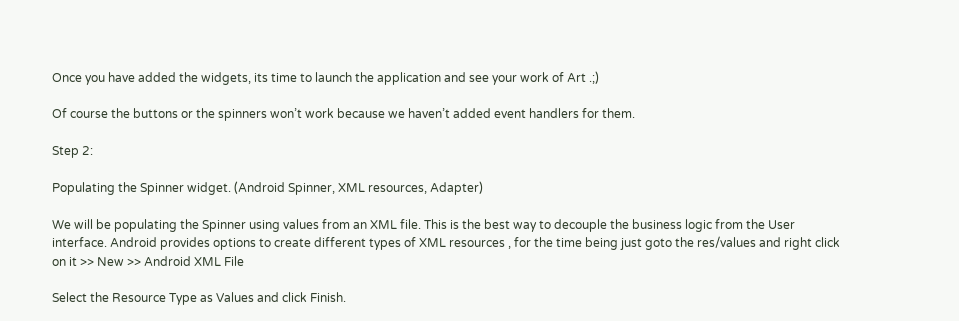Once you have added the widgets, its time to launch the application and see your work of Art .;)

Of course the buttons or the spinners won’t work because we haven’t added event handlers for them.

Step 2:

Populating the Spinner widget. (Android Spinner, XML resources, Adapter)

We will be populating the Spinner using values from an XML file. This is the best way to decouple the business logic from the User interface. Android provides options to create different types of XML resources , for the time being just goto the res/values and right click on it >> New >> Android XML File

Select the Resource Type as Values and click Finish.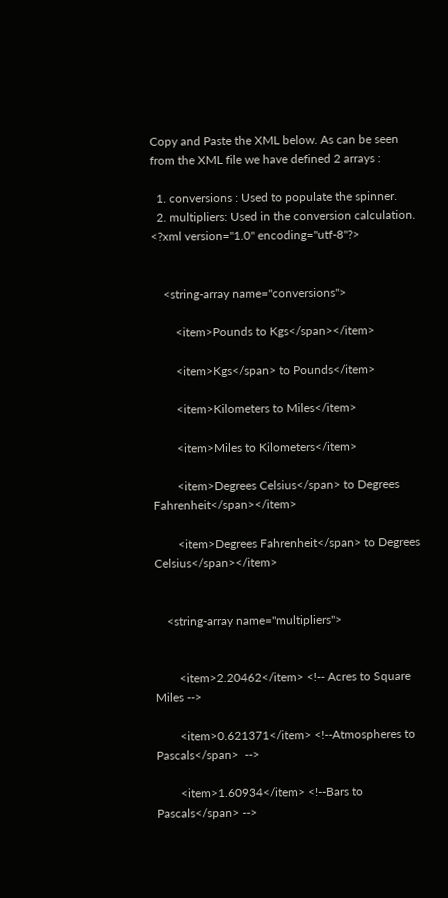Copy and Paste the XML below. As can be seen from the XML file we have defined 2 arrays :

  1. conversions : Used to populate the spinner.
  2. multipliers: Used in the conversion calculation.
<?xml version="1.0" encoding="utf-8"?>


    <string-array name="conversions">

        <item>Pounds to Kgs</span></item>

        <item>Kgs</span> to Pounds</item>

        <item>Kilometers to Miles</item>

        <item>Miles to Kilometers</item>

        <item>Degrees Celsius</span> to Degrees Fahrenheit</span></item>

        <item>Degrees Fahrenheit</span> to Degrees Celsius</span></item>


    <string-array name="multipliers">


        <item>2.20462</item> <!-- Acres to Square Miles -->

        <item>0.621371</item> <!--Atmospheres to Pascals</span>  -->

        <item>1.60934</item> <!--Bars to Pascals</span> -->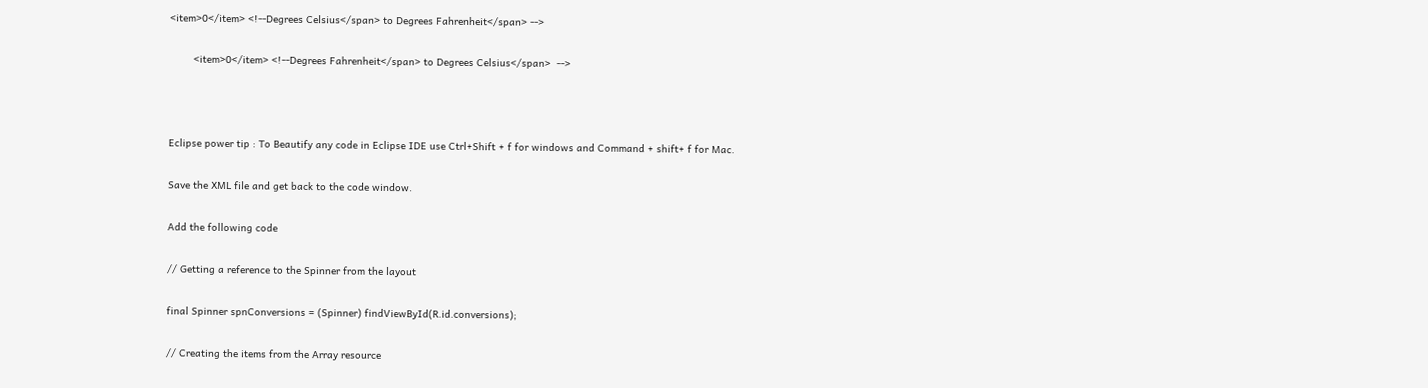<item>0</item> <!--Degrees Celsius</span> to Degrees Fahrenheit</span> -->

        <item>0</item> <!--Degrees Fahrenheit</span> to Degrees Celsius</span>  -->



Eclipse power tip : To Beautify any code in Eclipse IDE use Ctrl+Shift + f for windows and Command + shift+ f for Mac.

Save the XML file and get back to the code window.

Add the following code

// Getting a reference to the Spinner from the layout

final Spinner spnConversions = (Spinner) findViewById(R.id.conversions);

// Creating the items from the Array resource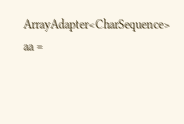ArrayAdapter<CharSequence> aa =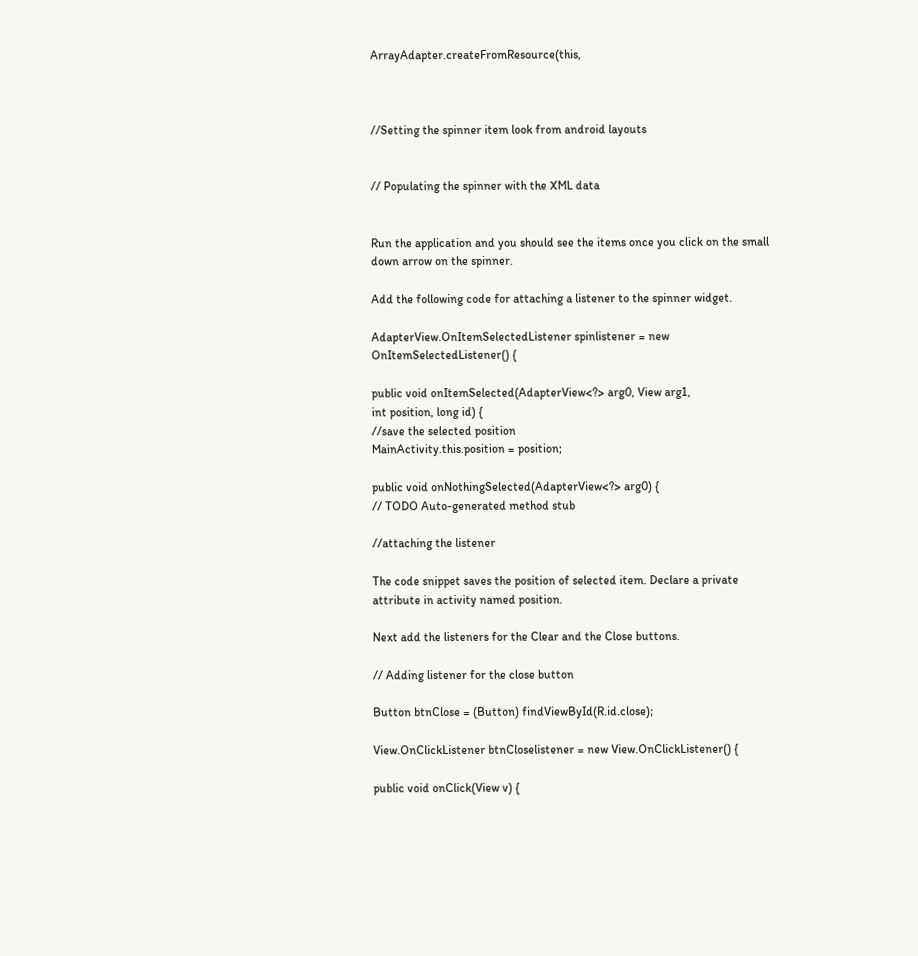ArrayAdapter.createFromResource(this,



//Setting the spinner item look from android layouts


// Populating the spinner with the XML data


Run the application and you should see the items once you click on the small down arrow on the spinner.

Add the following code for attaching a listener to the spinner widget.

AdapterView.OnItemSelectedListener spinlistener = new OnItemSelectedListener() {

public void onItemSelected(AdapterView<?> arg0, View arg1,
int position, long id) {
//save the selected position
MainActivity.this.position = position;

public void onNothingSelected(AdapterView<?> arg0) {
// TODO Auto-generated method stub

//attaching the listener

The code snippet saves the position of selected item. Declare a private attribute in activity named position.

Next add the listeners for the Clear and the Close buttons.

// Adding listener for the close button

Button btnClose = (Button) findViewById(R.id.close);

View.OnClickListener btnCloselistener = new View.OnClickListener() {

public void onClick(View v) {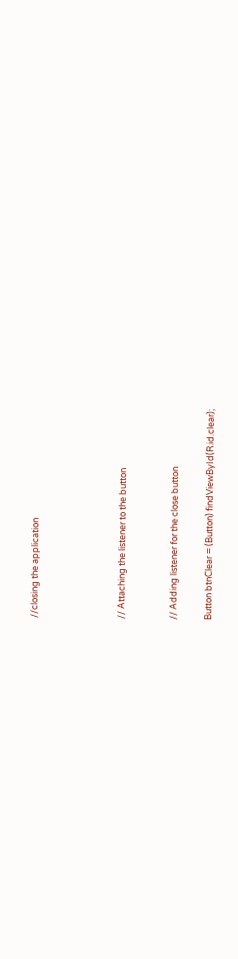//closing the application




// Attaching the listener to the button


// Adding listener for the close button

Button btnClear = (Button) findViewById(R.id.clear);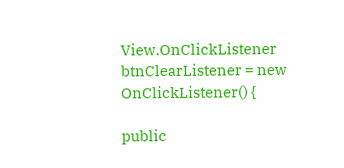View.OnClickListener btnClearListener = new OnClickListener() {

public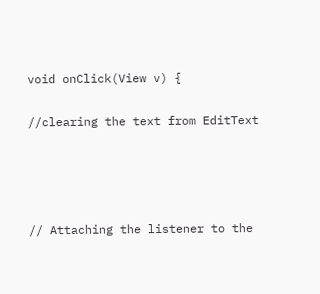void onClick(View v) {

//clearing the text from EditText




// Attaching the listener to the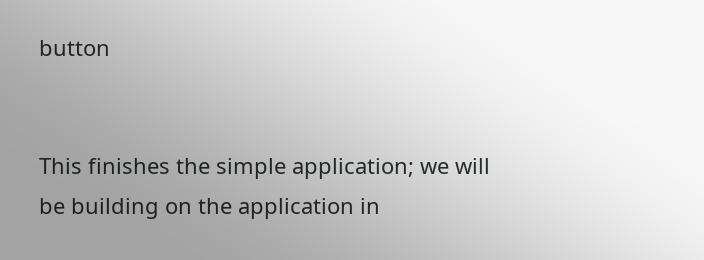button


This finishes the simple application; we will be building on the application in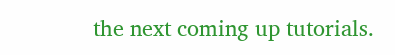the next coming up tutorials.